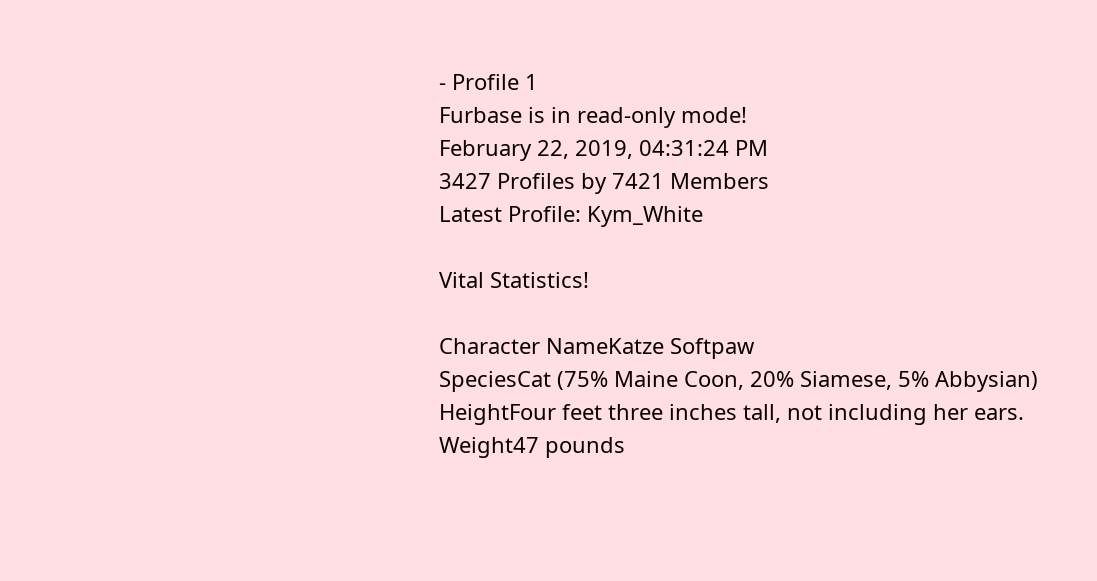- Profile 1
Furbase is in read-only mode!
February 22, 2019, 04:31:24 PM
3427 Profiles by 7421 Members
Latest Profile: Kym_White

Vital Statistics!

Character NameKatze Softpaw
SpeciesCat (75% Maine Coon, 20% Siamese, 5% Abbysian)
HeightFour feet three inches tall, not including her ears.
Weight47 pounds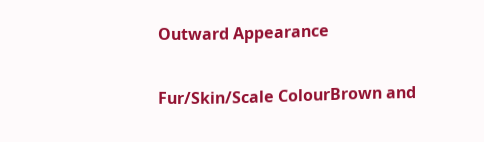Outward Appearance

Fur/Skin/Scale ColourBrown and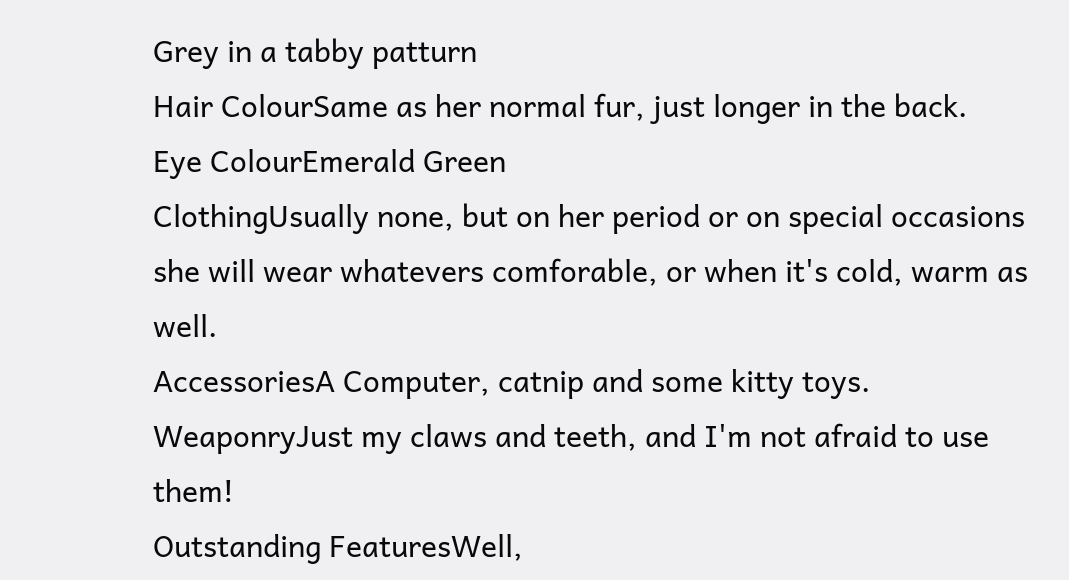Grey in a tabby patturn
Hair ColourSame as her normal fur, just longer in the back.
Eye ColourEmerald Green
ClothingUsually none, but on her period or on special occasions she will wear whatevers comforable, or when it's cold, warm as well.
AccessoriesA Computer, catnip and some kitty toys.
WeaponryJust my claws and teeth, and I'm not afraid to use them!
Outstanding FeaturesWell,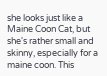she looks just like a Maine Coon Cat, but she's rather small and skinny, especially for a maine coon. This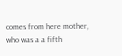comes from here mother, who was a a fifth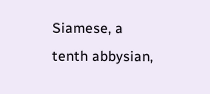Siamese, a tenth abbysian,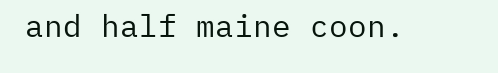and half maine coon.